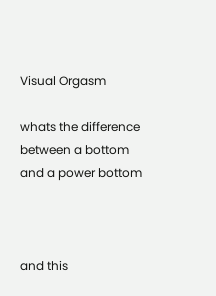Visual Orgasm

whats the difference between a bottom and a power bottom



and this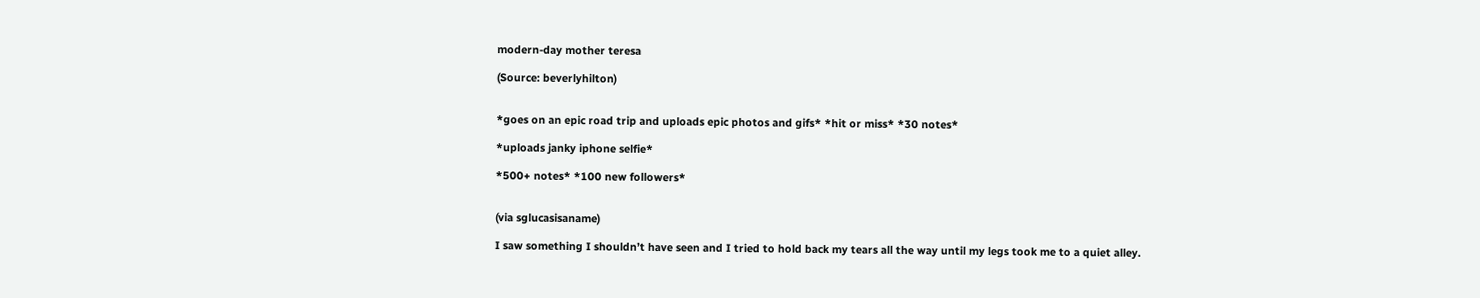modern-day mother teresa

(Source: beverlyhilton)


*goes on an epic road trip and uploads epic photos and gifs* *hit or miss* *30 notes*

*uploads janky iphone selfie*

*500+ notes* *100 new followers*


(via sglucasisaname)

I saw something I shouldn’t have seen and I tried to hold back my tears all the way until my legs took me to a quiet alley.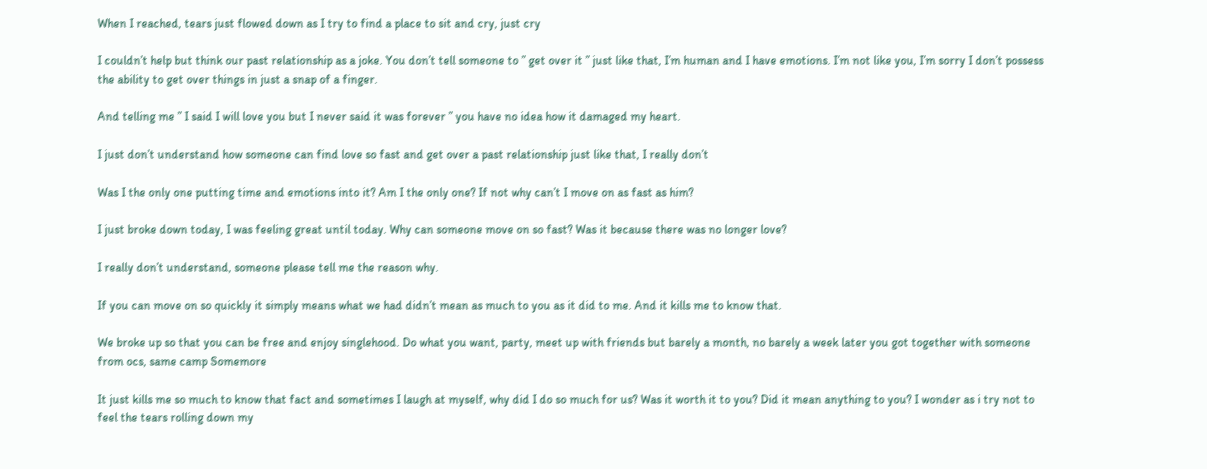When I reached, tears just flowed down as I try to find a place to sit and cry, just cry

I couldn’t help but think our past relationship as a joke. You don’t tell someone to ” get over it ” just like that, I’m human and I have emotions. I’m not like you, I’m sorry I don’t possess the ability to get over things in just a snap of a finger.

And telling me ” I said I will love you but I never said it was forever ” you have no idea how it damaged my heart.

I just don’t understand how someone can find love so fast and get over a past relationship just like that, I really don’t

Was I the only one putting time and emotions into it? Am I the only one? If not why can’t I move on as fast as him?

I just broke down today, I was feeling great until today. Why can someone move on so fast? Was it because there was no longer love?

I really don’t understand, someone please tell me the reason why.

If you can move on so quickly it simply means what we had didn’t mean as much to you as it did to me. And it kills me to know that.

We broke up so that you can be free and enjoy singlehood. Do what you want, party, meet up with friends but barely a month, no barely a week later you got together with someone from ocs, same camp Somemore

It just kills me so much to know that fact and sometimes I laugh at myself, why did I do so much for us? Was it worth it to you? Did it mean anything to you? I wonder as i try not to feel the tears rolling down my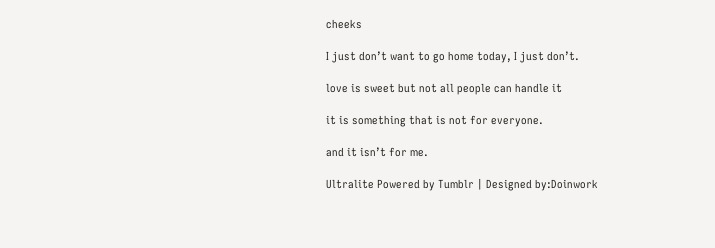cheeks

I just don’t want to go home today, I just don’t.

love is sweet but not all people can handle it

it is something that is not for everyone.

and it isn’t for me.

Ultralite Powered by Tumblr | Designed by:Doinwork